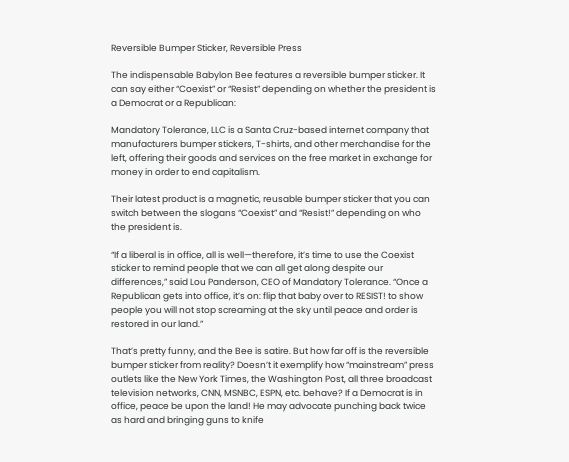Reversible Bumper Sticker, Reversible Press

The indispensable Babylon Bee features a reversible bumper sticker. It can say either “Coexist” or “Resist” depending on whether the president is a Democrat or a Republican:

Mandatory Tolerance, LLC is a Santa Cruz-based internet company that manufacturers bumper stickers, T-shirts, and other merchandise for the left, offering their goods and services on the free market in exchange for money in order to end capitalism.

Their latest product is a magnetic, reusable bumper sticker that you can switch between the slogans “Coexist” and “Resist!” depending on who the president is.

“If a liberal is in office, all is well—therefore, it’s time to use the Coexist sticker to remind people that we can all get along despite our differences,” said Lou Panderson, CEO of Mandatory Tolerance. “Once a Republican gets into office, it’s on: flip that baby over to RESIST! to show people you will not stop screaming at the sky until peace and order is restored in our land.”

That’s pretty funny, and the Bee is satire. But how far off is the reversible bumper sticker from reality? Doesn’t it exemplify how “mainstream” press outlets like the New York Times, the Washington Post, all three broadcast television networks, CNN, MSNBC, ESPN, etc. behave? If a Democrat is in office, peace be upon the land! He may advocate punching back twice as hard and bringing guns to knife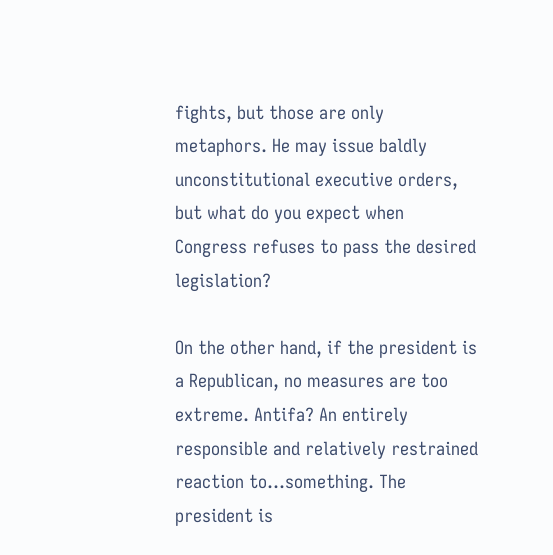fights, but those are only metaphors. He may issue baldly unconstitutional executive orders, but what do you expect when Congress refuses to pass the desired legislation?

On the other hand, if the president is a Republican, no measures are too extreme. Antifa? An entirely responsible and relatively restrained reaction to…something. The president is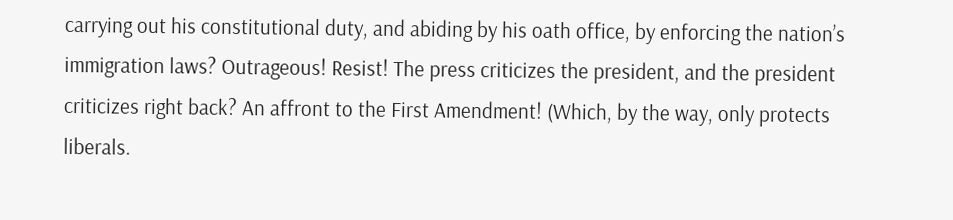carrying out his constitutional duty, and abiding by his oath office, by enforcing the nation’s immigration laws? Outrageous! Resist! The press criticizes the president, and the president criticizes right back? An affront to the First Amendment! (Which, by the way, only protects liberals.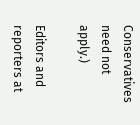Conservatives need not apply.)

Editors and reporters at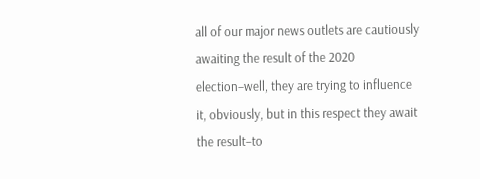all of our major news outlets are cautiously awaiting the result of the 2020 election–well, they are trying to influence it, obviously, but in this respect they await the result–to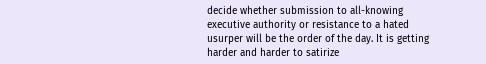decide whether submission to all-knowing executive authority or resistance to a hated usurper will be the order of the day. It is getting harder and harder to satirize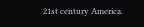21st century America.